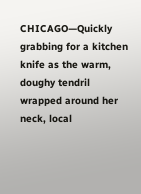CHICAGO—Quickly grabbing for a kitchen knife as the warm, doughy tendril wrapped around her neck, local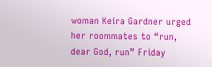woman Keira Gardner urged her roommates to “run, dear God, run” Friday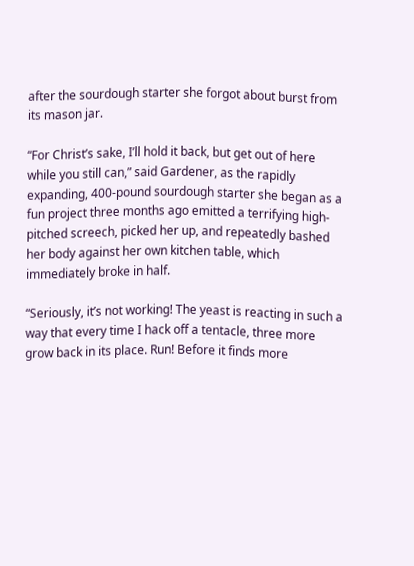after the sourdough starter she forgot about burst from its mason jar.

“For Christ’s sake, I’ll hold it back, but get out of here while you still can,” said Gardener, as the rapidly expanding, 400-pound sourdough starter she began as a fun project three months ago emitted a terrifying high-pitched screech, picked her up, and repeatedly bashed her body against her own kitchen table, which immediately broke in half.

“Seriously, it’s not working! The yeast is reacting in such a way that every time I hack off a tentacle, three more grow back in its place. Run! Before it finds more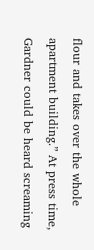flour and takes over the whole apartment building.” At press time, Gardner could be heard screaming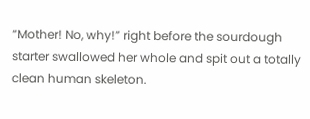“Mother! No, why!” right before the sourdough starter swallowed her whole and spit out a totally clean human skeleton.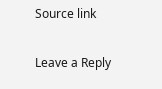Source link

Leave a Reply